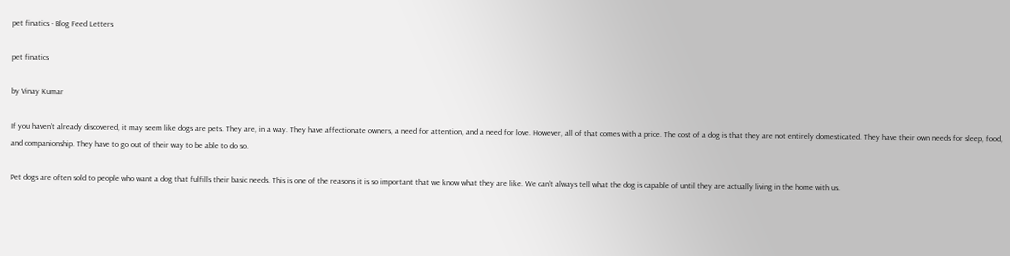pet finatics - Blog Feed Letters

pet finatics

by Vinay Kumar

If you haven’t already discovered, it may seem like dogs are pets. They are, in a way. They have affectionate owners, a need for attention, and a need for love. However, all of that comes with a price. The cost of a dog is that they are not entirely domesticated. They have their own needs for sleep, food, and companionship. They have to go out of their way to be able to do so.

Pet dogs are often sold to people who want a dog that fulfills their basic needs. This is one of the reasons it is so important that we know what they are like. We can’t always tell what the dog is capable of until they are actually living in the home with us.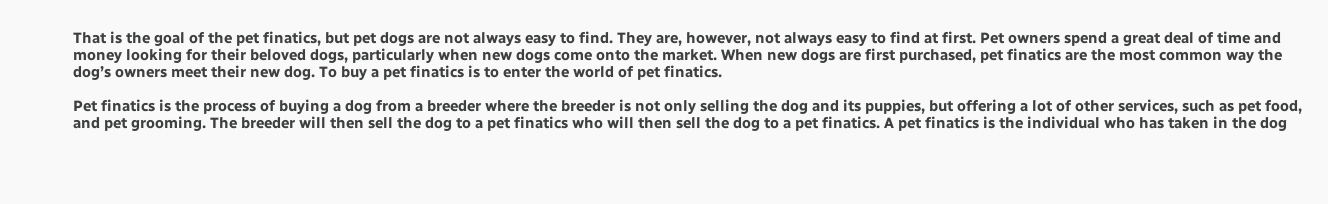That is the goal of the pet finatics, but pet dogs are not always easy to find. They are, however, not always easy to find at first. Pet owners spend a great deal of time and money looking for their beloved dogs, particularly when new dogs come onto the market. When new dogs are first purchased, pet finatics are the most common way the dog’s owners meet their new dog. To buy a pet finatics is to enter the world of pet finatics.

Pet finatics is the process of buying a dog from a breeder where the breeder is not only selling the dog and its puppies, but offering a lot of other services, such as pet food, and pet grooming. The breeder will then sell the dog to a pet finatics who will then sell the dog to a pet finatics. A pet finatics is the individual who has taken in the dog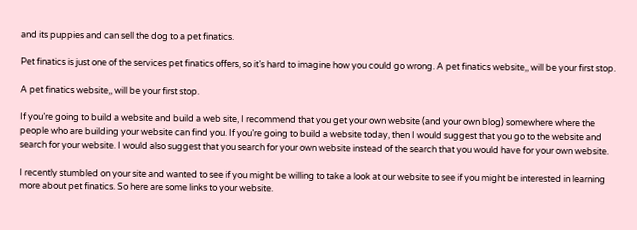and its puppies and can sell the dog to a pet finatics.

Pet finatics is just one of the services pet finatics offers, so it’s hard to imagine how you could go wrong. A pet finatics website,, will be your first stop.

A pet finatics website,, will be your first stop.

If you’re going to build a website and build a web site, I recommend that you get your own website (and your own blog) somewhere where the people who are building your website can find you. If you’re going to build a website today, then I would suggest that you go to the website and search for your website. I would also suggest that you search for your own website instead of the search that you would have for your own website.

I recently stumbled on your site and wanted to see if you might be willing to take a look at our website to see if you might be interested in learning more about pet finatics. So here are some links to your website.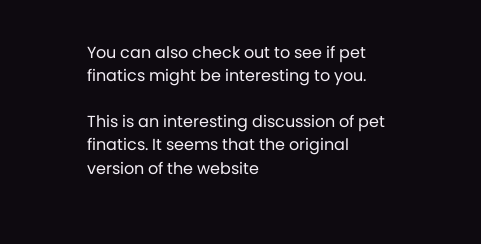You can also check out to see if pet finatics might be interesting to you.

This is an interesting discussion of pet finatics. It seems that the original version of the website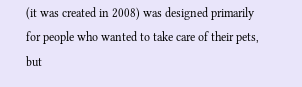(it was created in 2008) was designed primarily for people who wanted to take care of their pets, but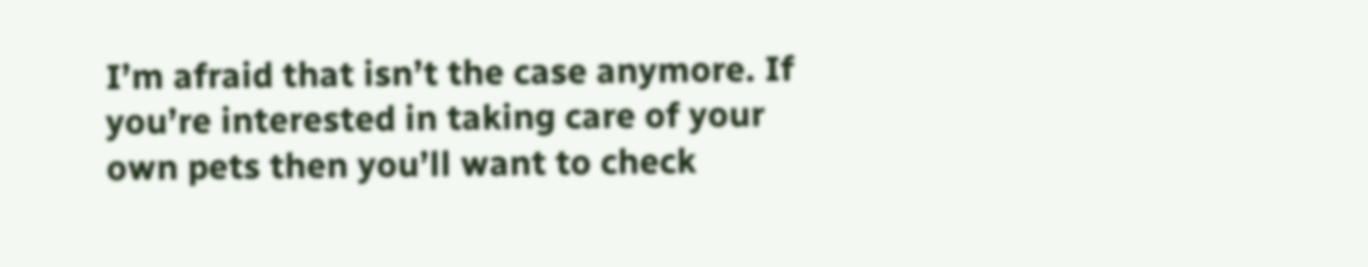I’m afraid that isn’t the case anymore. If you’re interested in taking care of your own pets then you’ll want to check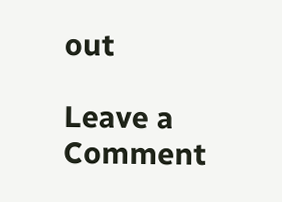out

Leave a Comment